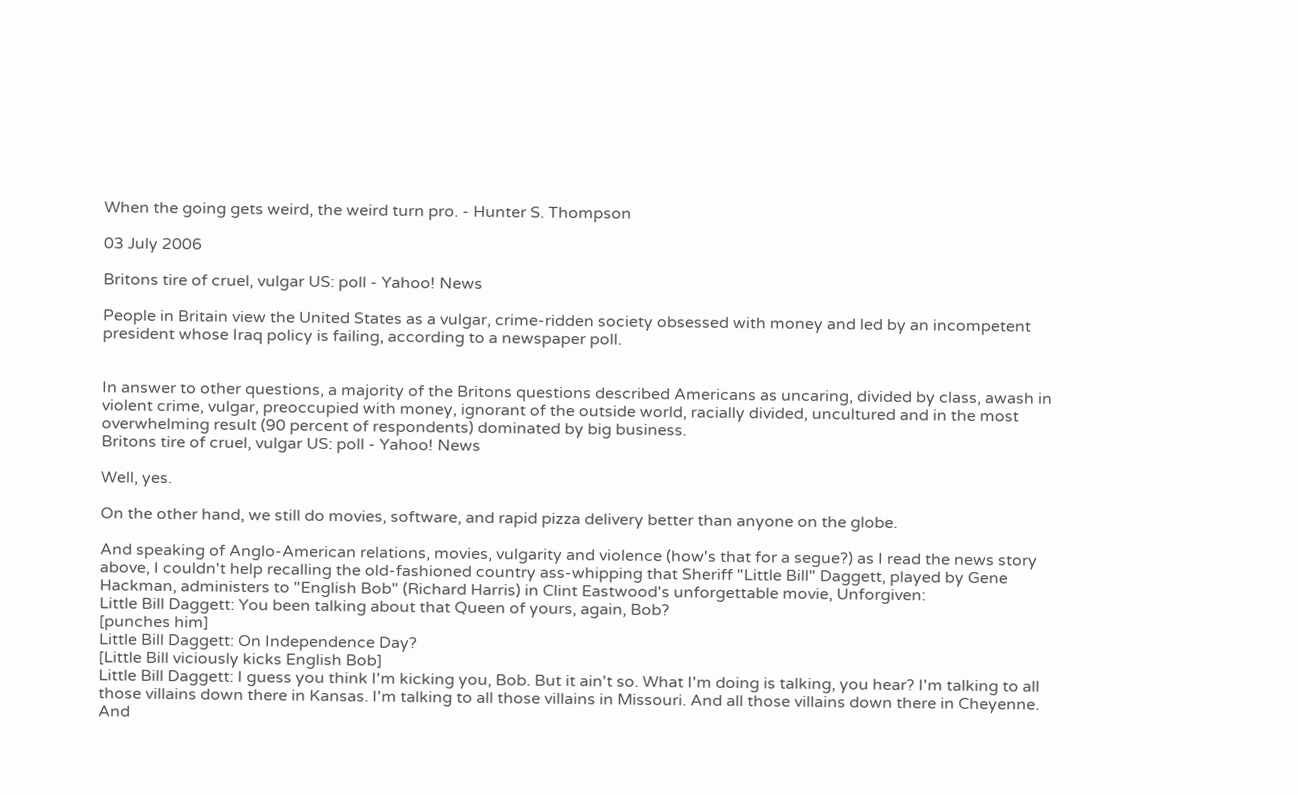When the going gets weird, the weird turn pro. - Hunter S. Thompson

03 July 2006

Britons tire of cruel, vulgar US: poll - Yahoo! News

People in Britain view the United States as a vulgar, crime-ridden society obsessed with money and led by an incompetent president whose Iraq policy is failing, according to a newspaper poll.


In answer to other questions, a majority of the Britons questions described Americans as uncaring, divided by class, awash in violent crime, vulgar, preoccupied with money, ignorant of the outside world, racially divided, uncultured and in the most overwhelming result (90 percent of respondents) dominated by big business.
Britons tire of cruel, vulgar US: poll - Yahoo! News

Well, yes.

On the other hand, we still do movies, software, and rapid pizza delivery better than anyone on the globe.

And speaking of Anglo-American relations, movies, vulgarity and violence (how's that for a segue?) as I read the news story above, I couldn't help recalling the old-fashioned country ass-whipping that Sheriff "Little Bill" Daggett, played by Gene Hackman, administers to "English Bob" (Richard Harris) in Clint Eastwood's unforgettable movie, Unforgiven:
Little Bill Daggett: You been talking about that Queen of yours, again, Bob?
[punches him]
Little Bill Daggett: On Independence Day?
[Little Bill viciously kicks English Bob]
Little Bill Daggett: I guess you think I'm kicking you, Bob. But it ain't so. What I'm doing is talking, you hear? I'm talking to all those villains down there in Kansas. I'm talking to all those villains in Missouri. And all those villains down there in Cheyenne. And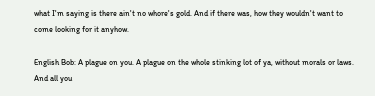what I'm saying is there ain't no whore's gold. And if there was, how they wouldn't want to come looking for it anyhow.

English Bob: A plague on you. A plague on the whole stinking lot of ya, without morals or laws. And all you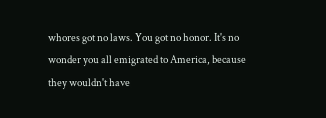whores got no laws. You got no honor. It's no wonder you all emigrated to America, because they wouldn't have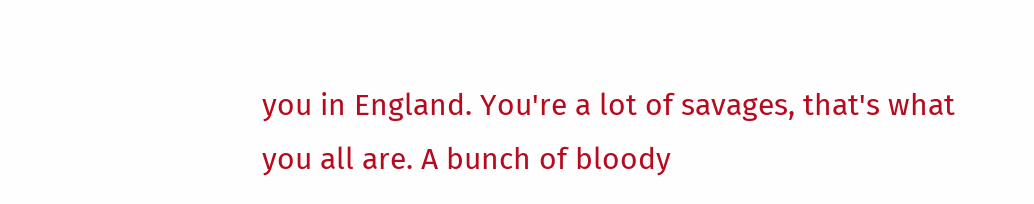you in England. You're a lot of savages, that's what you all are. A bunch of bloody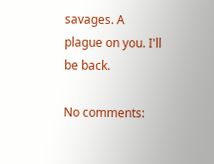savages. A plague on you. I'll be back.

No comments: